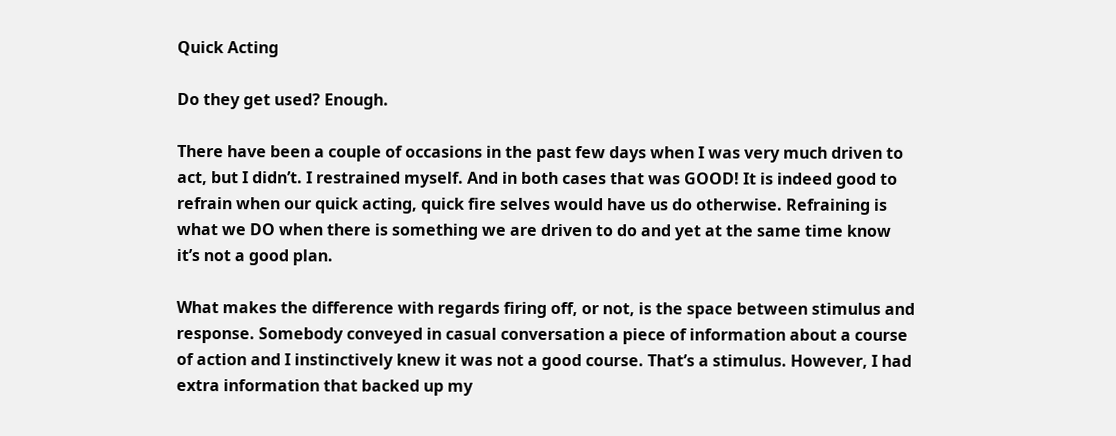Quick Acting

Do they get used? Enough.

There have been a couple of occasions in the past few days when I was very much driven to act, but I didn’t. I restrained myself. And in both cases that was GOOD! It is indeed good to refrain when our quick acting, quick fire selves would have us do otherwise. Refraining is what we DO when there is something we are driven to do and yet at the same time know it’s not a good plan.

What makes the difference with regards firing off, or not, is the space between stimulus and response. Somebody conveyed in casual conversation a piece of information about a course of action and I instinctively knew it was not a good course. That’s a stimulus. However, I had extra information that backed up my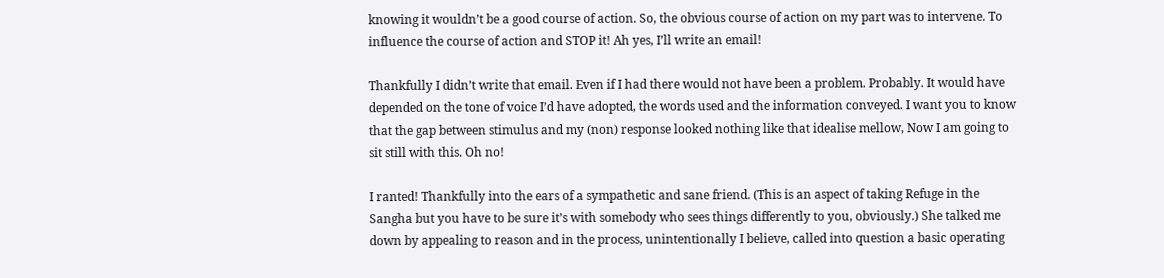knowing it wouldn’t be a good course of action. So, the obvious course of action on my part was to intervene. To influence the course of action and STOP it! Ah yes, I’ll write an email!

Thankfully I didn’t write that email. Even if I had there would not have been a problem. Probably. It would have depended on the tone of voice I’d have adopted, the words used and the information conveyed. I want you to know that the gap between stimulus and my (non) response looked nothing like that idealise mellow, Now I am going to sit still with this. Oh no!

I ranted! Thankfully into the ears of a sympathetic and sane friend. (This is an aspect of taking Refuge in the Sangha but you have to be sure it’s with somebody who sees things differently to you, obviously.) She talked me down by appealing to reason and in the process, unintentionally I believe, called into question a basic operating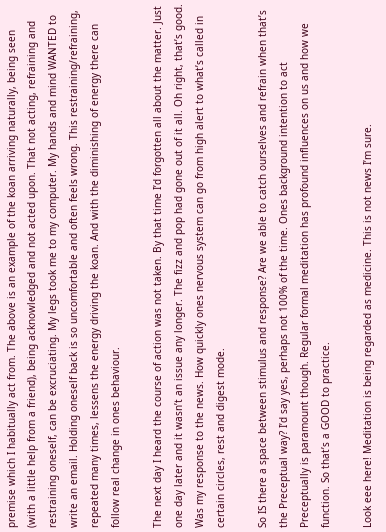premise which I habitually act from. The above is an example of the koan arriving naturally, being seen (with a little help from a friend), being acknowledged and not acted upon. That not acting, refraining and restraining oneself, can be excruciating. My legs took me to my computer. My hands and mind WANTED to write an email. Holding oneself back is so uncomfortable and often feels wrong. This restraining/refraining, repeated many times, lessens the energy driving the koan. And with the diminishing of energy there can follow real change in ones behaviour.

The next day I heard the course of action was not taken. By that time I’d forgotten all about the matter. Just one day later and it wasn’t an issue any longer. The fizz and pop had gone out of it all. Oh right, that’s good. Was my response to the news. How quickly ones nervous system can go from high alert to what’s called in certain circles, rest and digest mode.

So IS there a space between stimulus and response? Are we able to catch ourselves and refrain when that’s the Preceptual way? I’d say yes, perhaps not 100% of the time. Ones background intention to act Preceptually is paramount though. Regular formal meditation has profound influences on us and how we function. So that’s a GOOD to practice.

Look eee here! Meditation is being regarded as medicine. This is not news I’m sure.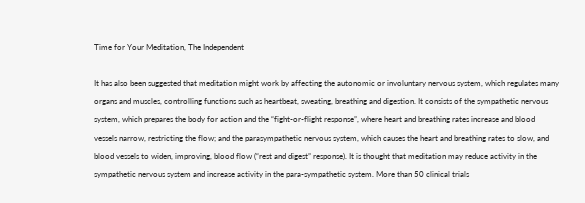Time for Your Meditation, The Independent

It has also been suggested that meditation might work by affecting the autonomic or involuntary nervous system, which regulates many organs and muscles, controlling functions such as heartbeat, sweating, breathing and digestion. It consists of the sympathetic nervous system, which prepares the body for action and the “fight-or-flight response”, where heart and breathing rates increase and blood vessels narrow, restricting the flow; and the parasympathetic nervous system, which causes the heart and breathing rates to slow, and blood vessels to widen, improving, blood flow (“rest and digest” response). It is thought that meditation may reduce activity in the sympathetic nervous system and increase activity in the para-sympathetic system. More than 50 clinical trials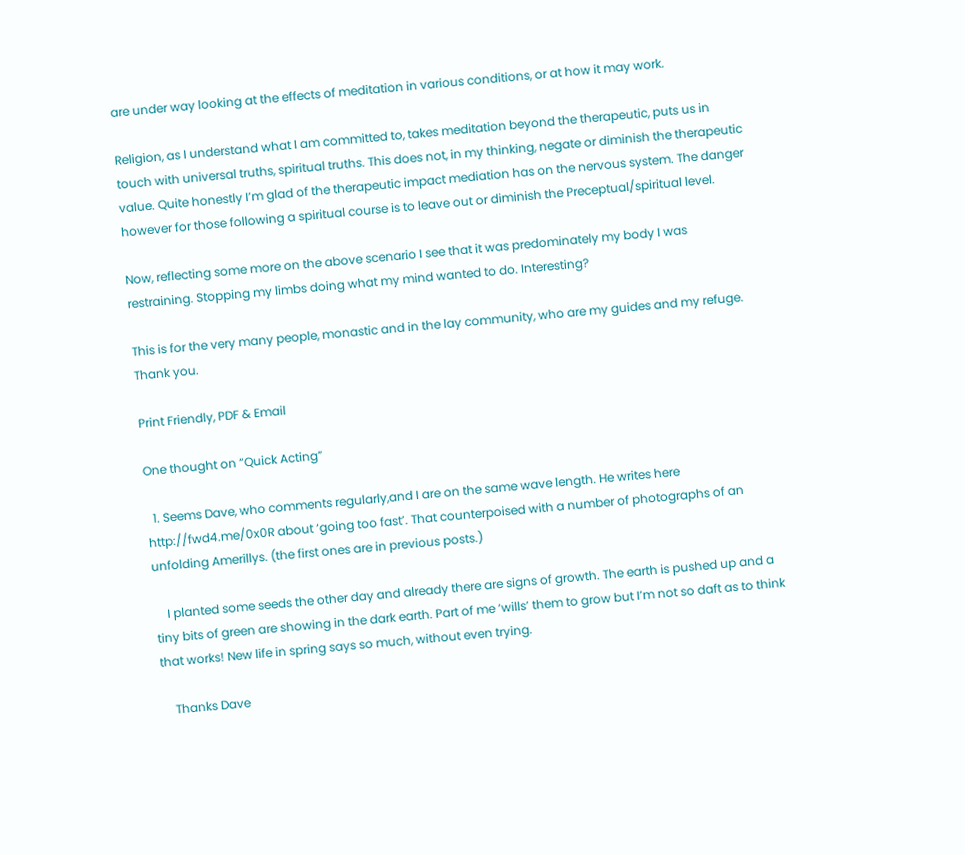are under way looking at the effects of meditation in various conditions, or at how it may work.

Religion, as I understand what I am committed to, takes meditation beyond the therapeutic, puts us in touch with universal truths, spiritual truths. This does not, in my thinking, negate or diminish the therapeutic value. Quite honestly I’m glad of the therapeutic impact mediation has on the nervous system. The danger however for those following a spiritual course is to leave out or diminish the Preceptual/spiritual level.

Now, reflecting some more on the above scenario I see that it was predominately my body I was restraining. Stopping my limbs doing what my mind wanted to do. Interesting?

This is for the very many people, monastic and in the lay community, who are my guides and my refuge. Thank you.

Print Friendly, PDF & Email

One thought on “Quick Acting”

  1. Seems Dave, who comments regularly,and I are on the same wave length. He writes here http://fwd4.me/0x0R about ‘going too fast’. That counterpoised with a number of photographs of an unfolding Amerillys. (the first ones are in previous posts.)

    I planted some seeds the other day and already there are signs of growth. The earth is pushed up and a tiny bits of green are showing in the dark earth. Part of me ‘wills’ them to grow but I’m not so daft as to think that works! New life in spring says so much, without even trying.

    Thanks Dave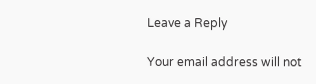Leave a Reply

Your email address will not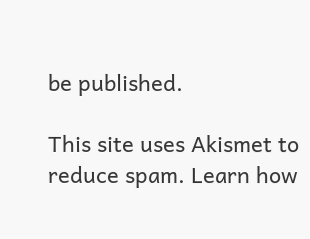be published.

This site uses Akismet to reduce spam. Learn how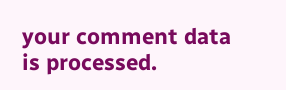your comment data is processed.